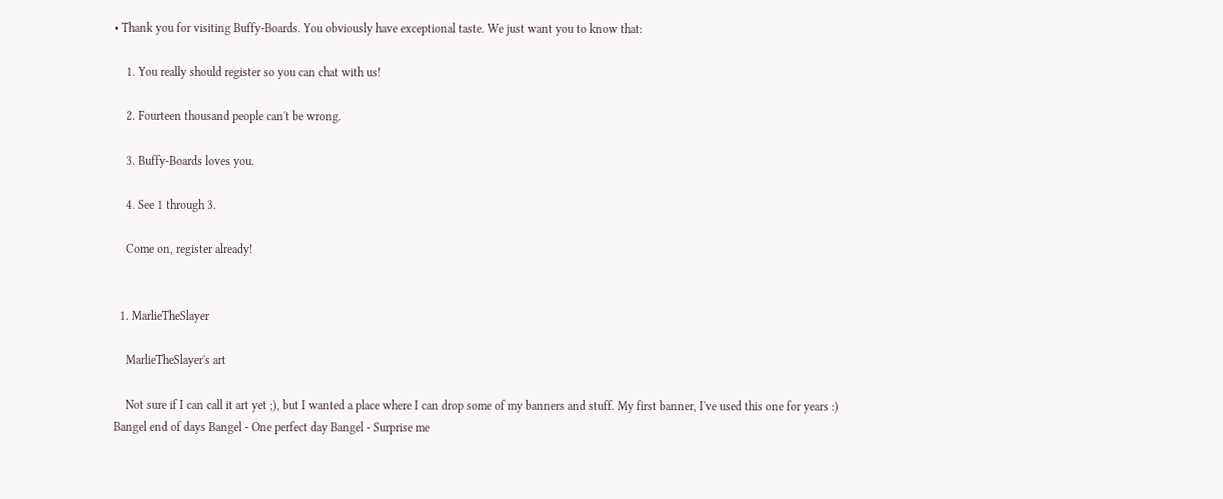• Thank you for visiting Buffy-Boards. You obviously have exceptional taste. We just want you to know that:

    1. You really should register so you can chat with us!

    2. Fourteen thousand people can't be wrong.

    3. Buffy-Boards loves you.

    4. See 1 through 3.

    Come on, register already!


  1. MarlieTheSlayer

    MarlieTheSlayer's art

    Not sure if I can call it art yet ;), but I wanted a place where I can drop some of my banners and stuff. My first banner, I've used this one for years :) Bangel end of days Bangel - One perfect day Bangel - Surprise me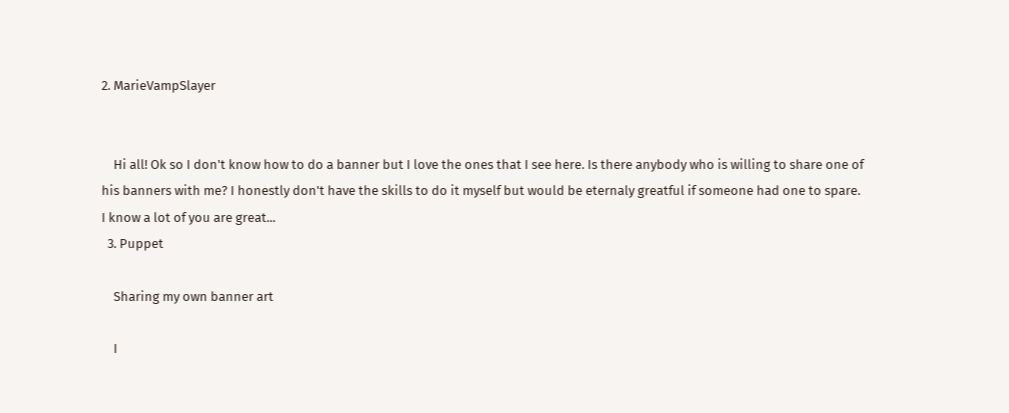2. MarieVampSlayer


    Hi all! Ok so I don't know how to do a banner but I love the ones that I see here. Is there anybody who is willing to share one of his banners with me? I honestly don't have the skills to do it myself but would be eternaly greatful if someone had one to spare. I know a lot of you are great...
  3. Puppet

    Sharing my own banner art

    I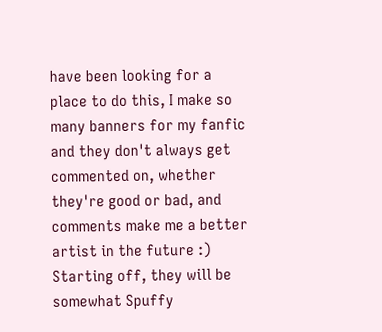have been looking for a place to do this, I make so many banners for my fanfic and they don't always get commented on, whether they're good or bad, and comments make me a better artist in the future :) Starting off, they will be somewhat Spuffy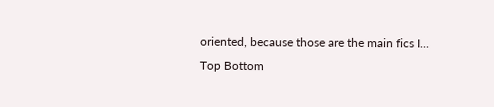oriented, because those are the main fics I...
Top Bottom